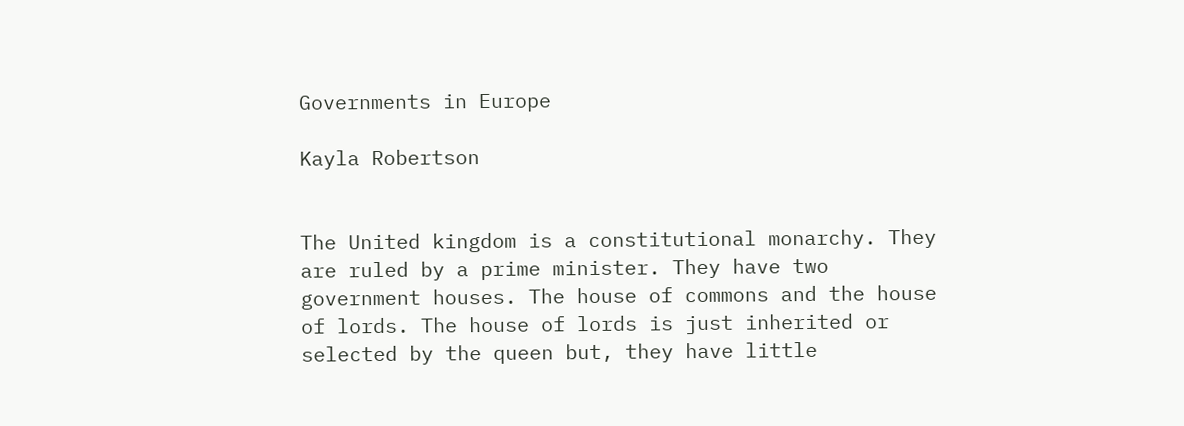Governments in Europe

Kayla Robertson


The United kingdom is a constitutional monarchy. They are ruled by a prime minister. They have two government houses. The house of commons and the house of lords. The house of lords is just inherited or selected by the queen but, they have little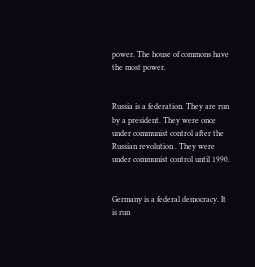power. The house of commons have the most power.


Russia is a federation. They are run by a president. They were once under communist control after the Russian revolution . They were under communist control until 1990.


Germany is a federal democracy. It is run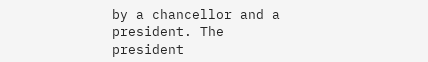by a chancellor and a president. The president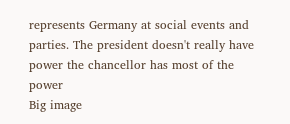represents Germany at social events and parties. The president doesn't really have power the chancellor has most of the power
Big image